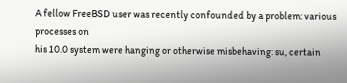A fellow FreeBSD user was recently confounded by a problem: various processes on
his 10.0 system were hanging or otherwise misbehaving: su, certain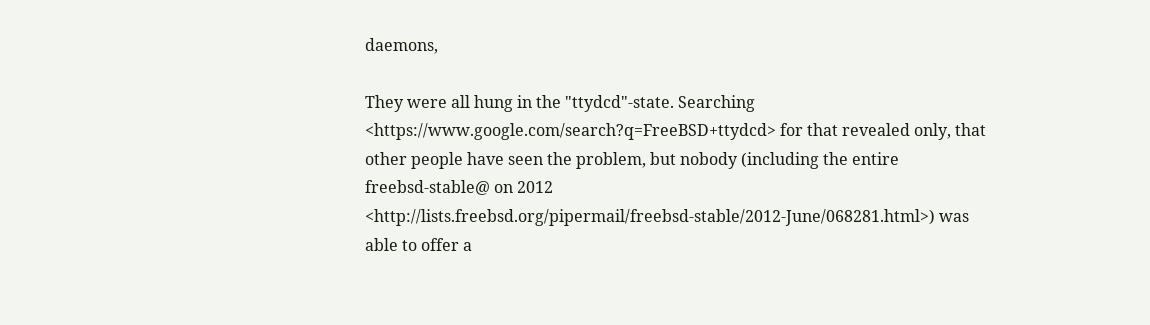daemons,

They were all hung in the "ttydcd"-state. Searching
<https://www.google.com/search?q=FreeBSD+ttydcd> for that revealed only, that
other people have seen the problem, but nobody (including the entire
freebsd-stable@ on 2012
<http://lists.freebsd.org/pipermail/freebsd-stable/2012-June/068281.html>) was
able to offer a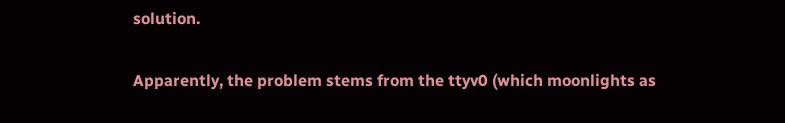solution.

Apparently, the problem stems from the ttyv0 (which moonlights as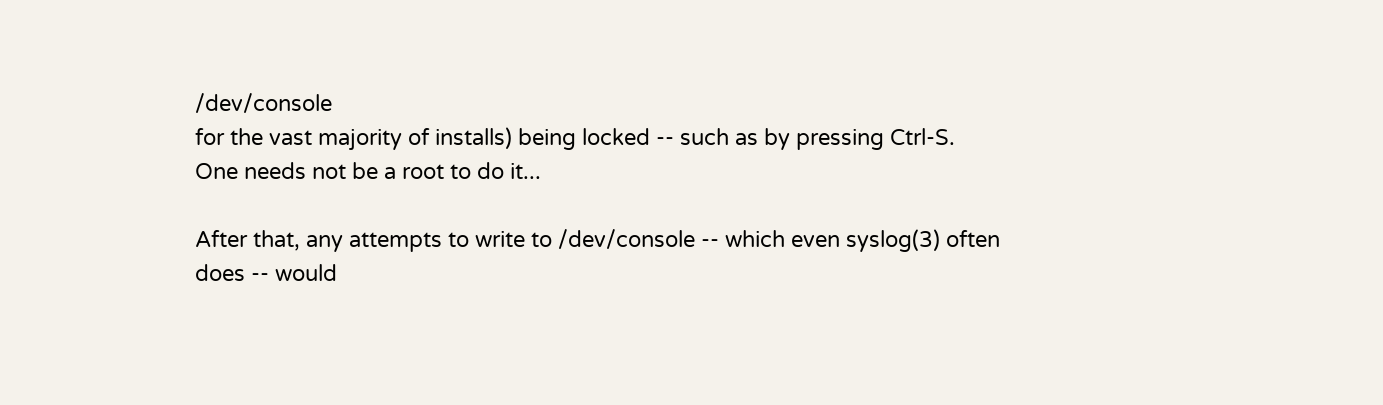/dev/console
for the vast majority of installs) being locked -- such as by pressing Ctrl-S.
One needs not be a root to do it...

After that, any attempts to write to /dev/console -- which even syslog(3) often
does -- would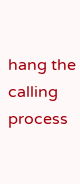hang the calling process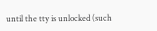until the tty is unlocked (such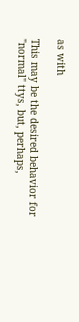as with

This may be the desired behavior for "normal" ttys, but, perhaps,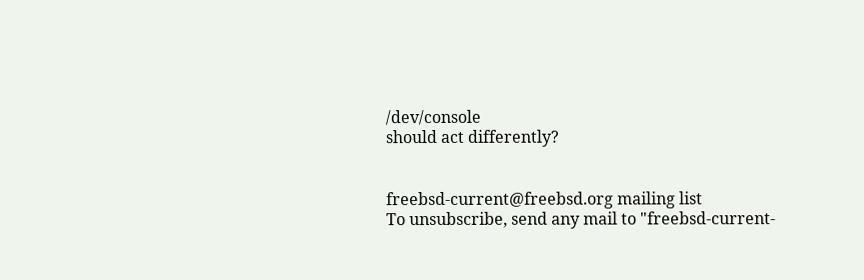/dev/console
should act differently?


freebsd-current@freebsd.org mailing list
To unsubscribe, send any mail to "freebsd-current-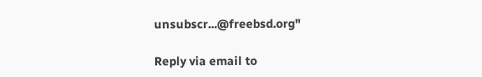unsubscr...@freebsd.org"

Reply via email to